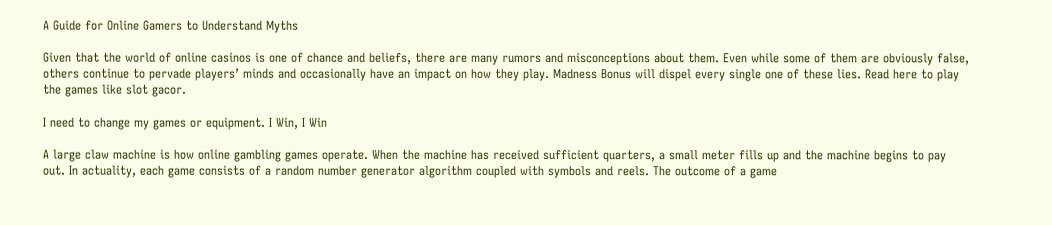A Guide for Online Gamers to Understand Myths

Given that the world of online casinos is one of chance and beliefs, there are many rumors and misconceptions about them. Even while some of them are obviously false, others continue to pervade players’ minds and occasionally have an impact on how they play. Madness Bonus will dispel every single one of these lies. Read here to play the games like slot gacor.

I need to change my games or equipment. I Win, I Win

A large claw machine is how online gambling games operate. When the machine has received sufficient quarters, a small meter fills up and the machine begins to pay out. In actuality, each game consists of a random number generator algorithm coupled with symbols and reels. The outcome of a game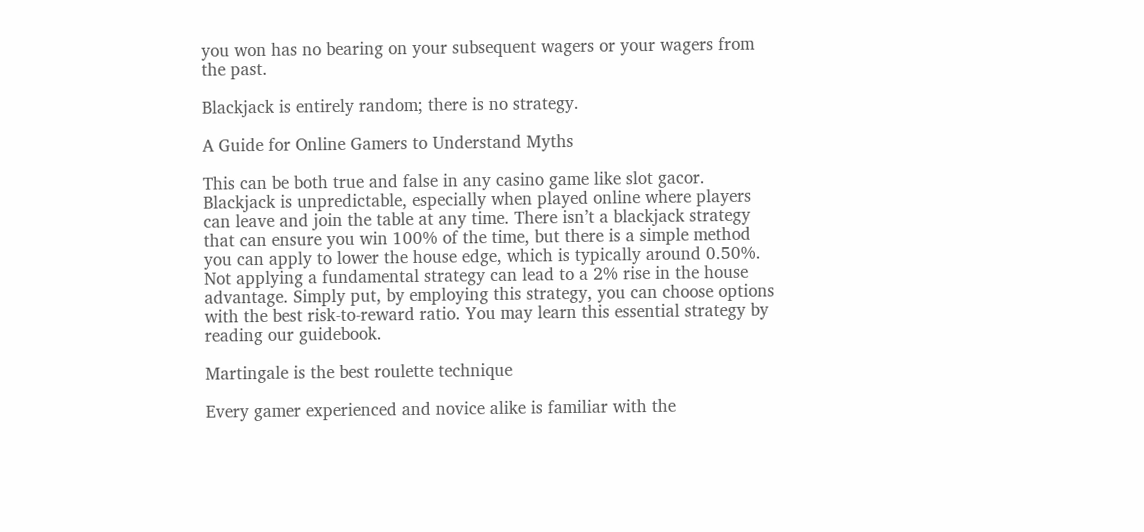you won has no bearing on your subsequent wagers or your wagers from the past.

Blackjack is entirely random; there is no strategy.

A Guide for Online Gamers to Understand Myths

This can be both true and false in any casino game like slot gacor. Blackjack is unpredictable, especially when played online where players can leave and join the table at any time. There isn’t a blackjack strategy that can ensure you win 100% of the time, but there is a simple method you can apply to lower the house edge, which is typically around 0.50%. Not applying a fundamental strategy can lead to a 2% rise in the house advantage. Simply put, by employing this strategy, you can choose options with the best risk-to-reward ratio. You may learn this essential strategy by reading our guidebook.

Martingale is the best roulette technique

Every gamer experienced and novice alike is familiar with the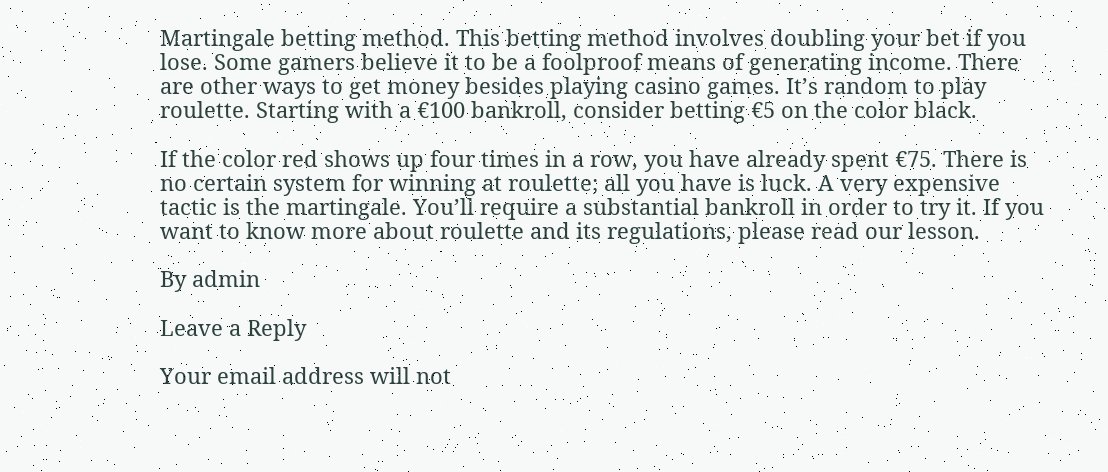Martingale betting method. This betting method involves doubling your bet if you lose. Some gamers believe it to be a foolproof means of generating income. There are other ways to get money besides playing casino games. It’s random to play roulette. Starting with a €100 bankroll, consider betting €5 on the color black.

If the color red shows up four times in a row, you have already spent €75. There is no certain system for winning at roulette; all you have is luck. A very expensive tactic is the martingale. You’ll require a substantial bankroll in order to try it. If you want to know more about roulette and its regulations, please read our lesson.

By admin

Leave a Reply

Your email address will not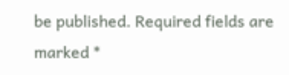be published. Required fields are marked *